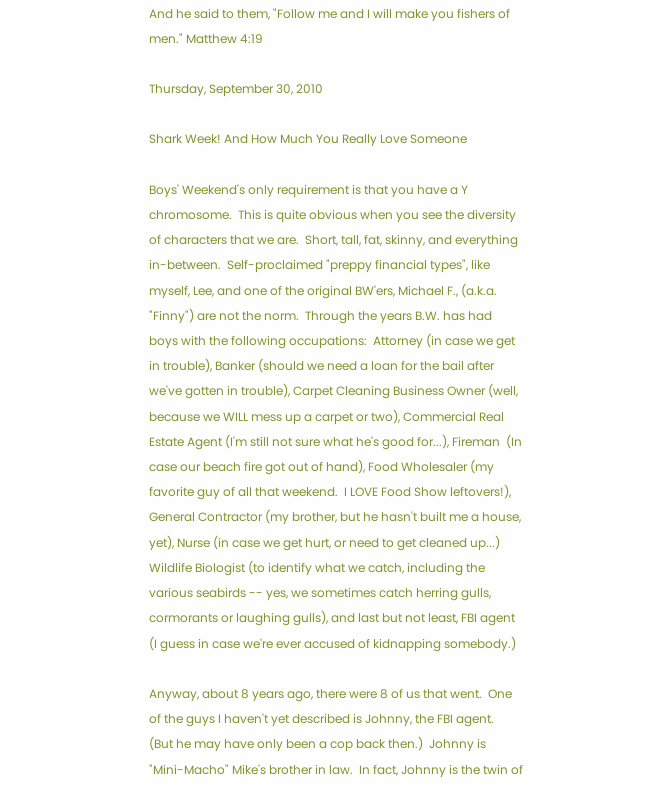And he said to them, "Follow me and I will make you fishers of men." Matthew 4:19

Thursday, September 30, 2010

Shark Week! And How Much You Really Love Someone

Boys' Weekend's only requirement is that you have a Y chromosome.  This is quite obvious when you see the diversity of characters that we are.  Short, tall, fat, skinny, and everything in-between.  Self-proclaimed "preppy financial types", like myself, Lee, and one of the original BW'ers, Michael F., (a.k.a. "Finny") are not the norm.  Through the years B.W. has had boys with the following occupations:  Attorney (in case we get in trouble), Banker (should we need a loan for the bail after we've gotten in trouble), Carpet Cleaning Business Owner (well, because we WILL mess up a carpet or two), Commercial Real Estate Agent (I'm still not sure what he's good for...), Fireman  (In case our beach fire got out of hand), Food Wholesaler (my favorite guy of all that weekend.  I LOVE Food Show leftovers!),  General Contractor (my brother, but he hasn't built me a house, yet), Nurse (in case we get hurt, or need to get cleaned up...) Wildlife Biologist (to identify what we catch, including the various seabirds -- yes, we sometimes catch herring gulls, cormorants or laughing gulls), and last but not least, FBI agent (I guess in case we're ever accused of kidnapping somebody.)

Anyway, about 8 years ago, there were 8 of us that went.  One of the guys I haven't yet described is Johnny, the FBI agent.  (But he may have only been a cop back then.)  Johnny is "Mini-Macho" Mike's brother in law.  In fact, Johnny is the twin of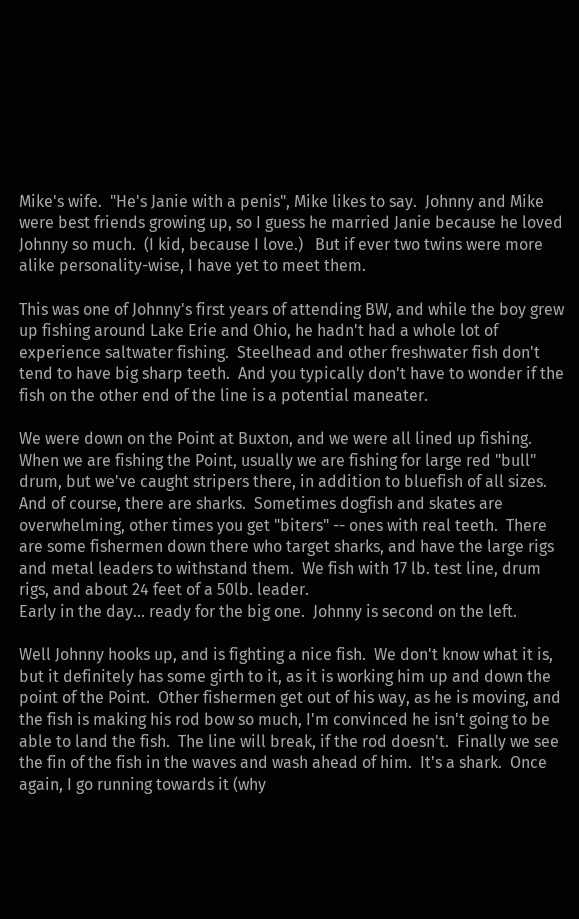Mike's wife.  "He's Janie with a penis", Mike likes to say.  Johnny and Mike were best friends growing up, so I guess he married Janie because he loved Johnny so much.  (I kid, because I love.)   But if ever two twins were more alike personality-wise, I have yet to meet them.

This was one of Johnny's first years of attending BW, and while the boy grew up fishing around Lake Erie and Ohio, he hadn't had a whole lot of experience saltwater fishing.  Steelhead and other freshwater fish don't tend to have big sharp teeth.  And you typically don't have to wonder if the fish on the other end of the line is a potential maneater.

We were down on the Point at Buxton, and we were all lined up fishing.   When we are fishing the Point, usually we are fishing for large red "bull" drum, but we've caught stripers there, in addition to bluefish of all sizes.  And of course, there are sharks.  Sometimes dogfish and skates are overwhelming, other times you get "biters" -- ones with real teeth.  There are some fishermen down there who target sharks, and have the large rigs and metal leaders to withstand them.  We fish with 17 lb. test line, drum rigs, and about 24 feet of a 50lb. leader.
Early in the day... ready for the big one.  Johnny is second on the left.

Well Johnny hooks up, and is fighting a nice fish.  We don't know what it is, but it definitely has some girth to it, as it is working him up and down the point of the Point.  Other fishermen get out of his way, as he is moving, and the fish is making his rod bow so much, I'm convinced he isn't going to be able to land the fish.  The line will break, if the rod doesn't.  Finally we see the fin of the fish in the waves and wash ahead of him.  It's a shark.  Once again, I go running towards it (why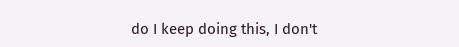do I keep doing this, I don't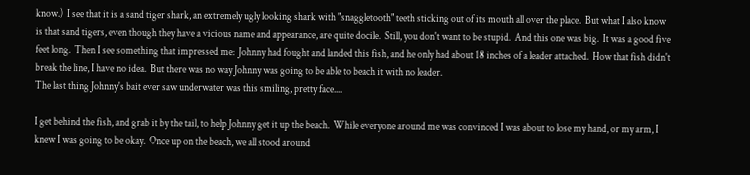know.)  I see that it is a sand tiger shark, an extremely ugly looking shark with "snaggletooth" teeth sticking out of its mouth all over the place.  But what I also know is that sand tigers, even though they have a vicious name and appearance, are quite docile.  Still, you don't want to be stupid.  And this one was big.  It was a good five feet long.  Then I see something that impressed me:  Johnny had fought and landed this fish, and he only had about 18 inches of a leader attached.  How that fish didn't break the line, I have no idea.  But there was no way Johnny was going to be able to beach it with no leader.
The last thing Johnny's bait ever saw underwater was this smiling, pretty face....

I get behind the fish, and grab it by the tail, to help Johnny get it up the beach.  While everyone around me was convinced I was about to lose my hand, or my arm, I knew I was going to be okay.  Once up on the beach, we all stood around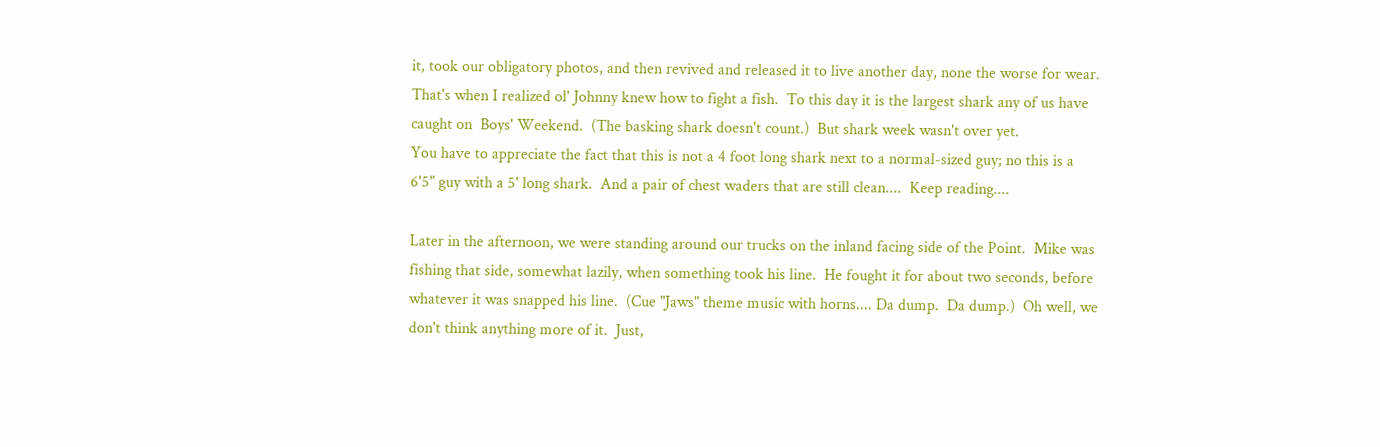it, took our obligatory photos, and then revived and released it to live another day, none the worse for wear.  That's when I realized ol' Johnny knew how to fight a fish.  To this day it is the largest shark any of us have caught on  Boys' Weekend.  (The basking shark doesn't count.)  But shark week wasn't over yet.
You have to appreciate the fact that this is not a 4 foot long shark next to a normal-sized guy; no this is a 6'5" guy with a 5' long shark.  And a pair of chest waders that are still clean....  Keep reading....

Later in the afternoon, we were standing around our trucks on the inland facing side of the Point.  Mike was fishing that side, somewhat lazily, when something took his line.  He fought it for about two seconds, before whatever it was snapped his line.  (Cue "Jaws" theme music with horns.... Da dump.  Da dump.)  Oh well, we don't think anything more of it.  Just,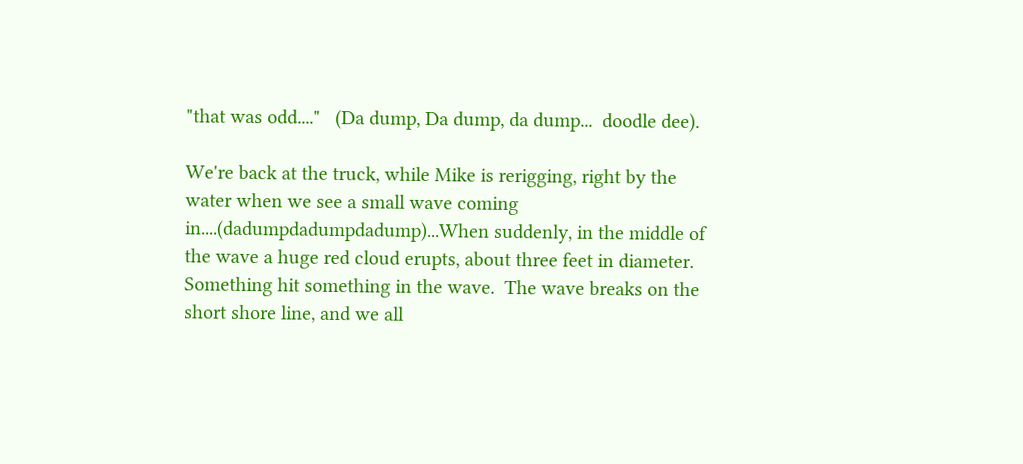"that was odd...."   (Da dump, Da dump, da dump...  doodle dee).

We're back at the truck, while Mike is rerigging, right by the water when we see a small wave coming in....(dadumpdadumpdadump)...When suddenly, in the middle of the wave a huge red cloud erupts, about three feet in diameter.  Something hit something in the wave.  The wave breaks on the short shore line, and we all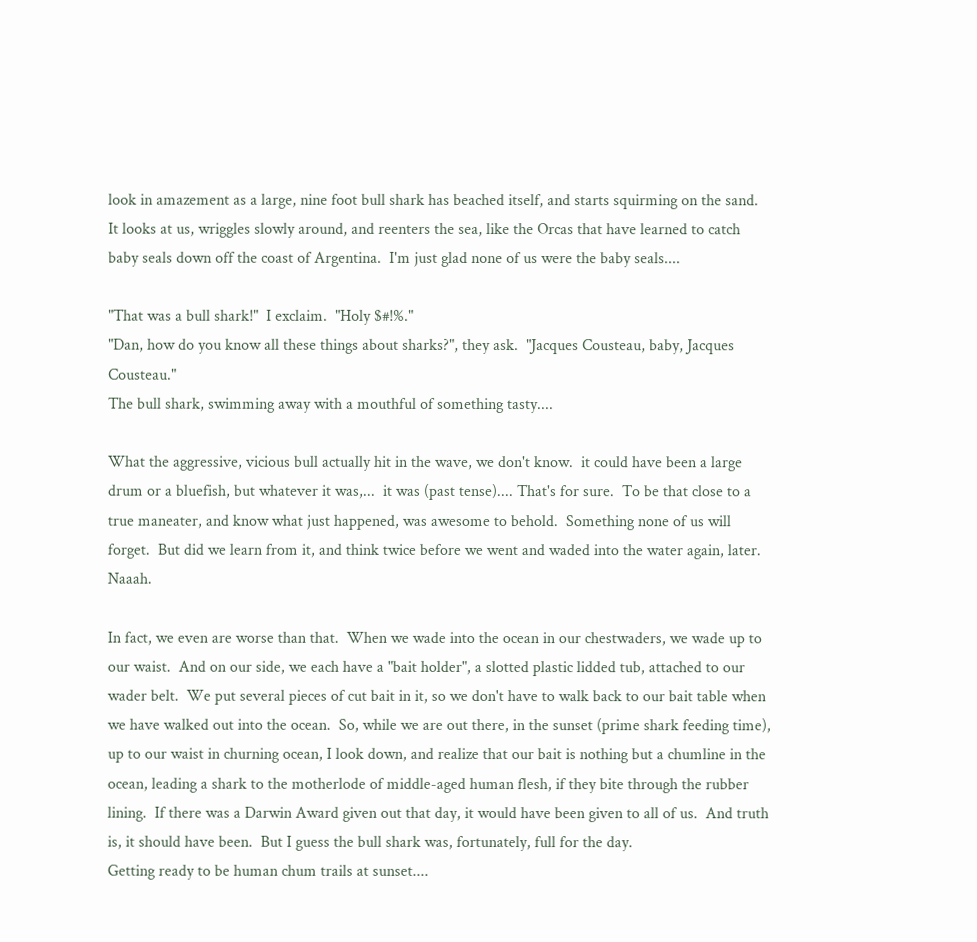look in amazement as a large, nine foot bull shark has beached itself, and starts squirming on the sand.  It looks at us, wriggles slowly around, and reenters the sea, like the Orcas that have learned to catch baby seals down off the coast of Argentina.  I'm just glad none of us were the baby seals....

"That was a bull shark!"  I exclaim.  "Holy $#!%."
"Dan, how do you know all these things about sharks?", they ask.  "Jacques Cousteau, baby, Jacques Cousteau."
The bull shark, swimming away with a mouthful of something tasty....

What the aggressive, vicious bull actually hit in the wave, we don't know.  it could have been a large drum or a bluefish, but whatever it was,...  it was (past tense).... That's for sure.  To be that close to a true maneater, and know what just happened, was awesome to behold.  Something none of us will forget.  But did we learn from it, and think twice before we went and waded into the water again, later.  Naaah.

In fact, we even are worse than that.  When we wade into the ocean in our chestwaders, we wade up to our waist.  And on our side, we each have a "bait holder", a slotted plastic lidded tub, attached to our wader belt.  We put several pieces of cut bait in it, so we don't have to walk back to our bait table when we have walked out into the ocean.  So, while we are out there, in the sunset (prime shark feeding time), up to our waist in churning ocean, I look down, and realize that our bait is nothing but a chumline in the ocean, leading a shark to the motherlode of middle-aged human flesh, if they bite through the rubber lining.  If there was a Darwin Award given out that day, it would have been given to all of us.  And truth is, it should have been.  But I guess the bull shark was, fortunately, full for the day.
Getting ready to be human chum trails at sunset....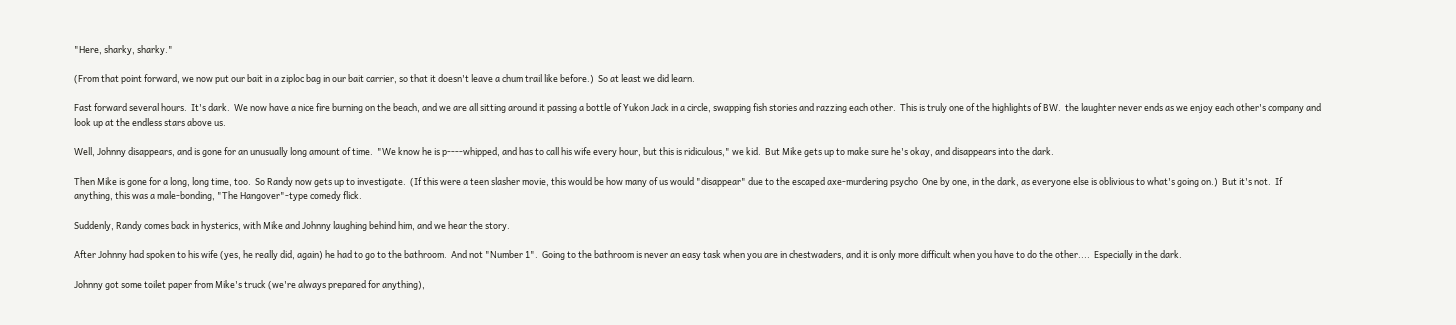"Here, sharky, sharky."

(From that point forward, we now put our bait in a ziploc bag in our bait carrier, so that it doesn't leave a chum trail like before.)  So at least we did learn.

Fast forward several hours.  It's dark.  We now have a nice fire burning on the beach, and we are all sitting around it passing a bottle of Yukon Jack in a circle, swapping fish stories and razzing each other.  This is truly one of the highlights of BW.  the laughter never ends as we enjoy each other's company and look up at the endless stars above us.

Well, Johnny disappears, and is gone for an unusually long amount of time.  "We know he is p----whipped, and has to call his wife every hour, but this is ridiculous," we kid.  But Mike gets up to make sure he's okay, and disappears into the dark.

Then Mike is gone for a long, long time, too.  So Randy now gets up to investigate.  (If this were a teen slasher movie, this would be how many of us would "disappear" due to the escaped axe-murdering psycho  One by one, in the dark, as everyone else is oblivious to what's going on.)  But it's not.  If anything, this was a male-bonding, "The Hangover"-type comedy flick.

Suddenly, Randy comes back in hysterics, with Mike and Johnny laughing behind him, and we hear the story.

After Johnny had spoken to his wife (yes, he really did, again) he had to go to the bathroom.  And not "Number 1".  Going to the bathroom is never an easy task when you are in chestwaders, and it is only more difficult when you have to do the other....  Especially in the dark.

Johnny got some toilet paper from Mike's truck (we're always prepared for anything),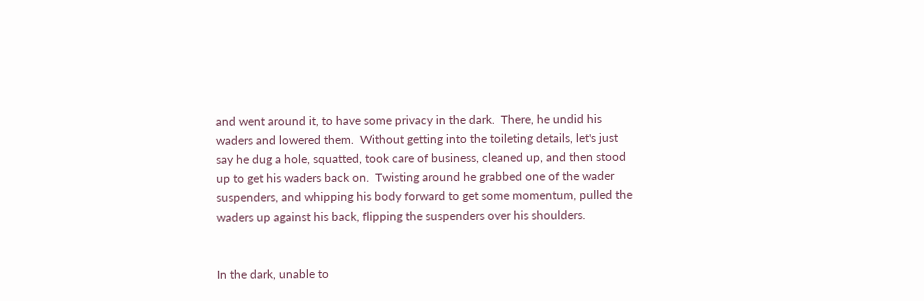and went around it, to have some privacy in the dark.  There, he undid his waders and lowered them.  Without getting into the toileting details, let's just say he dug a hole, squatted, took care of business, cleaned up, and then stood up to get his waders back on.  Twisting around he grabbed one of the wader suspenders, and whipping his body forward to get some momentum, pulled the waders up against his back, flipping the suspenders over his shoulders.


In the dark, unable to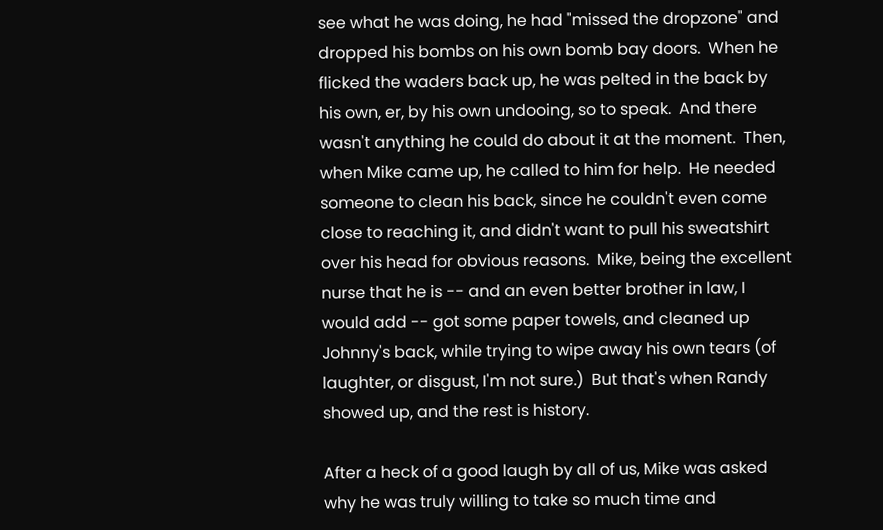see what he was doing, he had "missed the dropzone" and dropped his bombs on his own bomb bay doors.  When he flicked the waders back up, he was pelted in the back by his own, er, by his own undooing, so to speak.  And there wasn't anything he could do about it at the moment.  Then, when Mike came up, he called to him for help.  He needed someone to clean his back, since he couldn't even come close to reaching it, and didn't want to pull his sweatshirt over his head for obvious reasons.  Mike, being the excellent nurse that he is -- and an even better brother in law, I would add -- got some paper towels, and cleaned up Johnny's back, while trying to wipe away his own tears (of laughter, or disgust, I'm not sure.)  But that's when Randy showed up, and the rest is history.

After a heck of a good laugh by all of us, Mike was asked why he was truly willing to take so much time and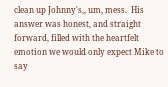clean up Johnny's,, um, mess.  His answer was honest, and straight forward, filled with the heartfelt emotion we would only expect Mike to say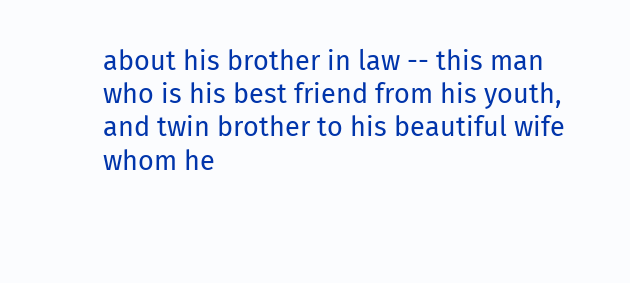about his brother in law -- this man who is his best friend from his youth, and twin brother to his beautiful wife whom he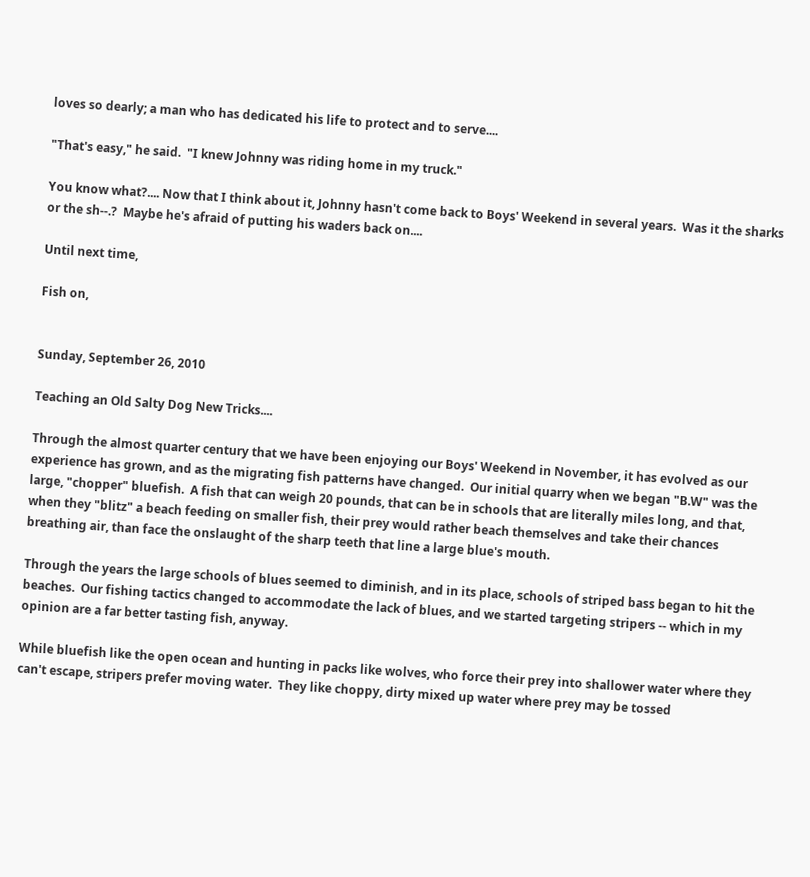loves so dearly; a man who has dedicated his life to protect and to serve....

"That's easy," he said.  "I knew Johnny was riding home in my truck."

You know what?.... Now that I think about it, Johnny hasn't come back to Boys' Weekend in several years.  Was it the sharks or the sh--.?  Maybe he's afraid of putting his waders back on....

Until next time,

Fish on,


Sunday, September 26, 2010

Teaching an Old Salty Dog New Tricks....

Through the almost quarter century that we have been enjoying our Boys' Weekend in November, it has evolved as our experience has grown, and as the migrating fish patterns have changed.  Our initial quarry when we began "B.W" was the large, "chopper" bluefish.  A fish that can weigh 20 pounds, that can be in schools that are literally miles long, and that, when they "blitz" a beach feeding on smaller fish, their prey would rather beach themselves and take their chances breathing air, than face the onslaught of the sharp teeth that line a large blue's mouth.

Through the years the large schools of blues seemed to diminish, and in its place, schools of striped bass began to hit the beaches.  Our fishing tactics changed to accommodate the lack of blues, and we started targeting stripers -- which in my opinion are a far better tasting fish, anyway.

While bluefish like the open ocean and hunting in packs like wolves, who force their prey into shallower water where they can't escape, stripers prefer moving water.  They like choppy, dirty mixed up water where prey may be tossed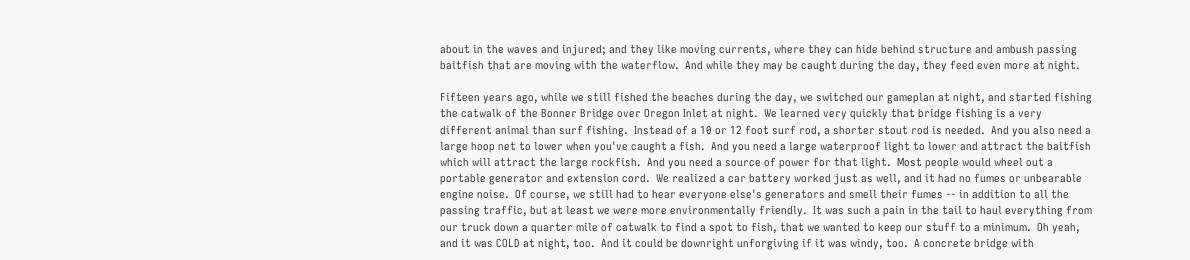about in the waves and injured; and they like moving currents, where they can hide behind structure and ambush passing baitfish that are moving with the waterflow.  And while they may be caught during the day, they feed even more at night.

Fifteen years ago, while we still fished the beaches during the day, we switched our gameplan at night, and started fishing the catwalk of the Bonner Bridge over Oregon Inlet at night.  We learned very quickly that bridge fishing is a very different animal than surf fishing.  Instead of a 10 or 12 foot surf rod, a shorter stout rod is needed.  And you also need a large hoop net to lower when you've caught a fish.  And you need a large waterproof light to lower and attract the baitfish which will attract the large rockfish.  And you need a source of power for that light.  Most people would wheel out a portable generator and extension cord.  We realized a car battery worked just as well, and it had no fumes or unbearable engine noise.  Of course, we still had to hear everyone else's generators and smell their fumes -- in addition to all the passing traffic, but at least we were more environmentally friendly.  It was such a pain in the tail to haul everything from our truck down a quarter mile of catwalk to find a spot to fish, that we wanted to keep our stuff to a minimum.  Oh yeah, and it was COLD at night, too.  And it could be downright unforgiving if it was windy, too.  A concrete bridge with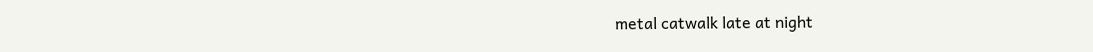metal catwalk late at night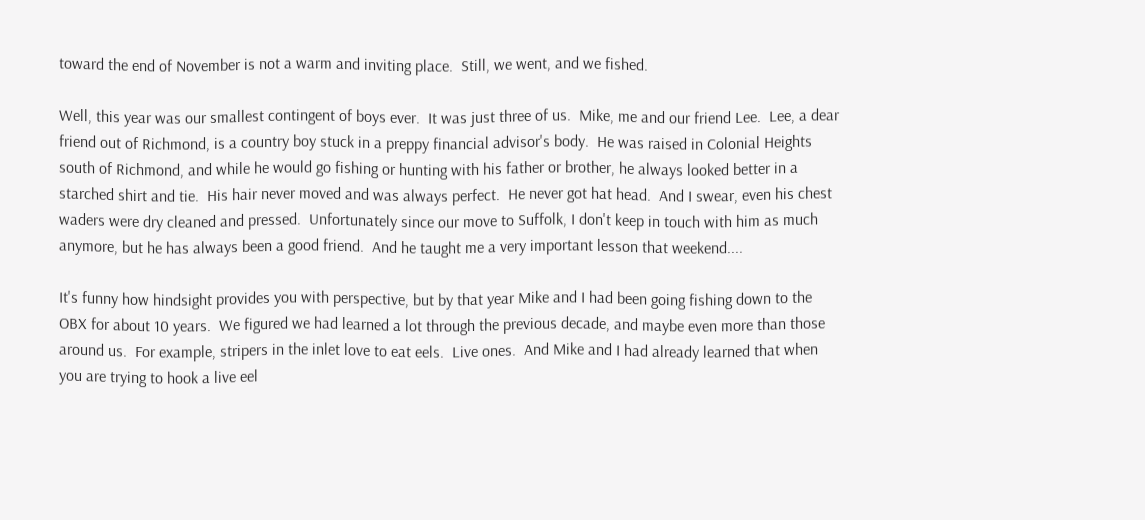toward the end of November is not a warm and inviting place.  Still, we went, and we fished.

Well, this year was our smallest contingent of boys ever.  It was just three of us.  Mike, me and our friend Lee.  Lee, a dear friend out of Richmond, is a country boy stuck in a preppy financial advisor's body.  He was raised in Colonial Heights south of Richmond, and while he would go fishing or hunting with his father or brother, he always looked better in a starched shirt and tie.  His hair never moved and was always perfect.  He never got hat head.  And I swear, even his chest waders were dry cleaned and pressed.  Unfortunately since our move to Suffolk, I don't keep in touch with him as much anymore, but he has always been a good friend.  And he taught me a very important lesson that weekend....

It's funny how hindsight provides you with perspective, but by that year Mike and I had been going fishing down to the OBX for about 10 years.  We figured we had learned a lot through the previous decade, and maybe even more than those around us.  For example, stripers in the inlet love to eat eels.  Live ones.  And Mike and I had already learned that when you are trying to hook a live eel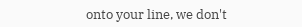onto your line, we don't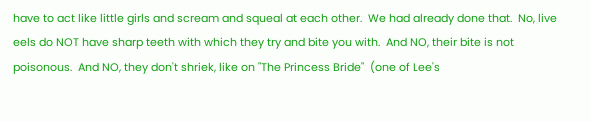have to act like little girls and scream and squeal at each other.  We had already done that.  No, live eels do NOT have sharp teeth with which they try and bite you with.  And NO, their bite is not poisonous.  And NO, they don't shriek, like on "The Princess Bride"  (one of Lee's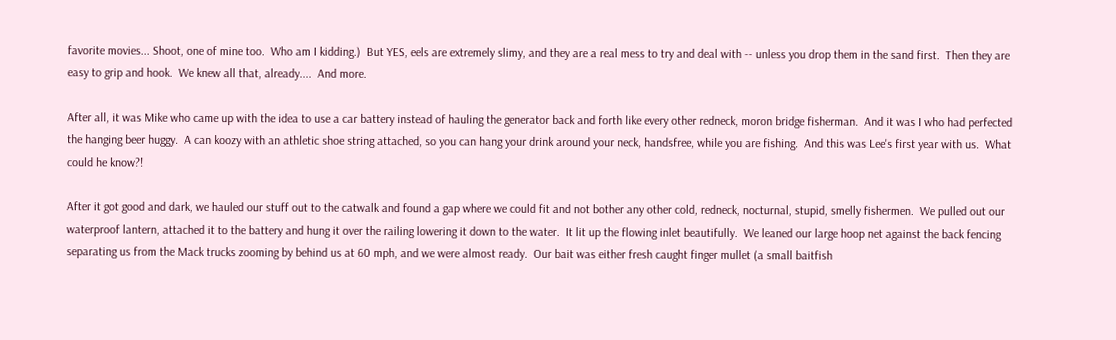favorite movies... Shoot, one of mine too.  Who am I kidding.)  But YES, eels are extremely slimy, and they are a real mess to try and deal with -- unless you drop them in the sand first.  Then they are easy to grip and hook.  We knew all that, already....  And more.

After all, it was Mike who came up with the idea to use a car battery instead of hauling the generator back and forth like every other redneck, moron bridge fisherman.  And it was I who had perfected the hanging beer huggy.  A can koozy with an athletic shoe string attached, so you can hang your drink around your neck, handsfree, while you are fishing.  And this was Lee's first year with us.  What could he know?!

After it got good and dark, we hauled our stuff out to the catwalk and found a gap where we could fit and not bother any other cold, redneck, nocturnal, stupid, smelly fishermen.  We pulled out our waterproof lantern, attached it to the battery and hung it over the railing lowering it down to the water.  It lit up the flowing inlet beautifully.  We leaned our large hoop net against the back fencing separating us from the Mack trucks zooming by behind us at 60 mph, and we were almost ready.  Our bait was either fresh caught finger mullet (a small baitfish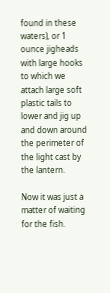found in these waters), or 1 ounce jigheads with large hooks to which we attach large soft plastic tails to lower and jig up and down around the perimeter of the light cast by the lantern.

Now it was just a matter of waiting for the fish.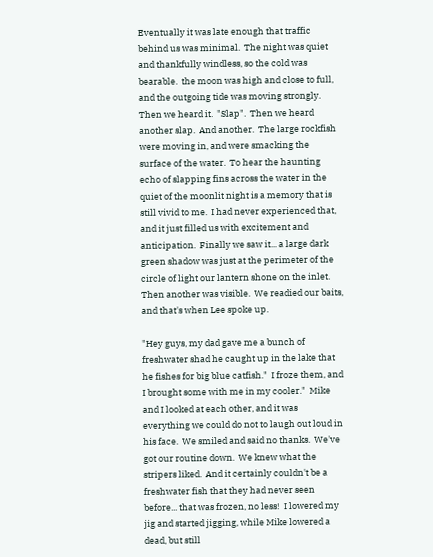Eventually it was late enough that traffic behind us was minimal.  The night was quiet and thankfully windless, so the cold was bearable.  the moon was high and close to full, and the outgoing tide was moving strongly.  Then we heard it.  "Slap".  Then we heard another slap.  And another.  The large rockfish were moving in, and were smacking the surface of the water.  To hear the haunting echo of slapping fins across the water in the quiet of the moonlit night is a memory that is still vivid to me.  I had never experienced that, and it just filled us with excitement and anticipation.  Finally we saw it... a large dark green shadow was just at the perimeter of the circle of light our lantern shone on the inlet.  Then another was visible.  We readied our baits, and that's when Lee spoke up.

"Hey guys, my dad gave me a bunch of freshwater shad he caught up in the lake that he fishes for big blue catfish."  I froze them, and I brought some with me in my cooler."  Mike and I looked at each other, and it was everything we could do not to laugh out loud in his face.  We smiled and said no thanks.  We've got our routine down.  We knew what the stripers liked.  And it certainly couldn't be a freshwater fish that they had never seen before... that was frozen, no less!  I lowered my jig and started jigging, while Mike lowered a dead, but still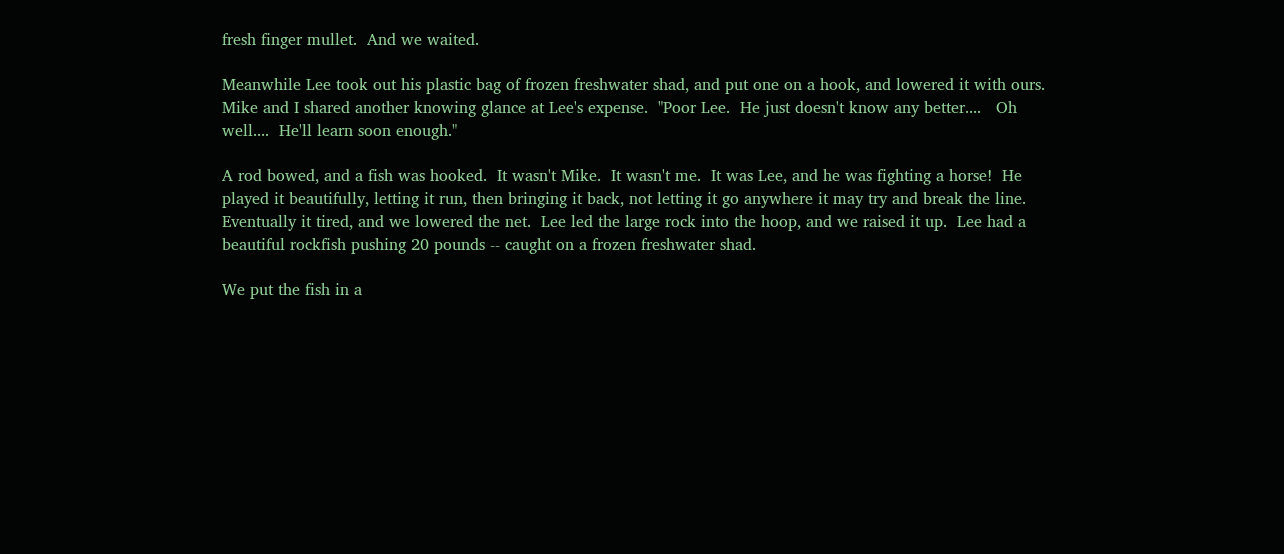fresh finger mullet.  And we waited.

Meanwhile Lee took out his plastic bag of frozen freshwater shad, and put one on a hook, and lowered it with ours.  Mike and I shared another knowing glance at Lee's expense.  "Poor Lee.  He just doesn't know any better....   Oh well....  He'll learn soon enough."

A rod bowed, and a fish was hooked.  It wasn't Mike.  It wasn't me.  It was Lee, and he was fighting a horse!  He played it beautifully, letting it run, then bringing it back, not letting it go anywhere it may try and break the line.  Eventually it tired, and we lowered the net.  Lee led the large rock into the hoop, and we raised it up.  Lee had a beautiful rockfish pushing 20 pounds -- caught on a frozen freshwater shad.

We put the fish in a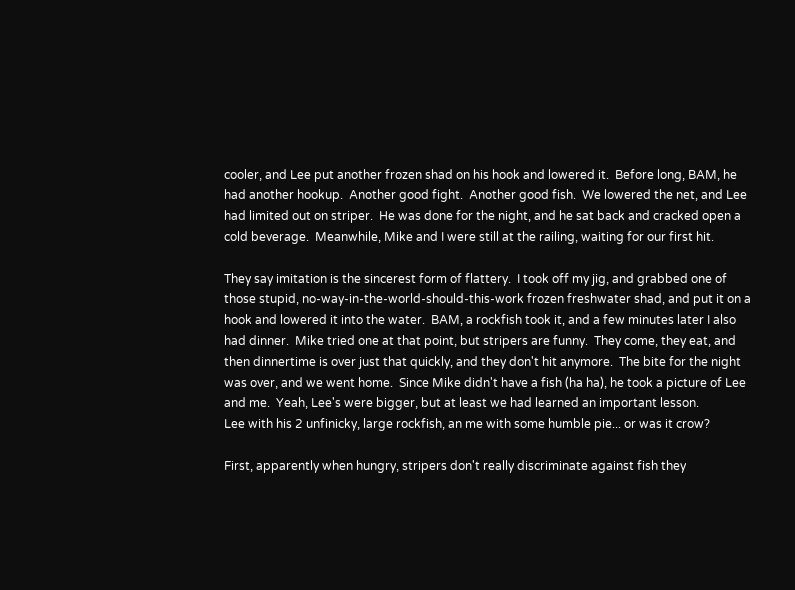cooler, and Lee put another frozen shad on his hook and lowered it.  Before long, BAM, he had another hookup.  Another good fight.  Another good fish.  We lowered the net, and Lee had limited out on striper.  He was done for the night, and he sat back and cracked open a cold beverage.  Meanwhile, Mike and I were still at the railing, waiting for our first hit.

They say imitation is the sincerest form of flattery.  I took off my jig, and grabbed one of those stupid, no-way-in-the-world-should-this-work frozen freshwater shad, and put it on a hook and lowered it into the water.  BAM, a rockfish took it, and a few minutes later I also had dinner.  Mike tried one at that point, but stripers are funny.  They come, they eat, and then dinnertime is over just that quickly, and they don't hit anymore.  The bite for the night was over, and we went home.  Since Mike didn't have a fish (ha ha), he took a picture of Lee and me.  Yeah, Lee's were bigger, but at least we had learned an important lesson.
Lee with his 2 unfinicky, large rockfish, an me with some humble pie... or was it crow?

First, apparently when hungry, stripers don't really discriminate against fish they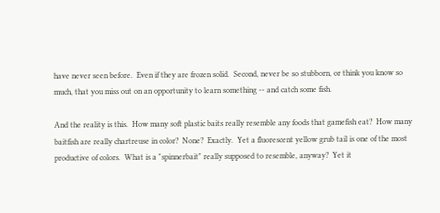have never seen before.  Even if they are frozen solid.  Second, never be so stubborn, or think you know so much, that you miss out on an opportunity to learn something -- and catch some fish.

And the reality is this.  How many soft plastic baits really resemble any foods that gamefish eat?  How many baitfish are really chartreuse in color?  None?  Exactly.  Yet a fluorescent yellow grub tail is one of the most productive of colors.  What is a "spinnerbait" really supposed to resemble, anyway?  Yet it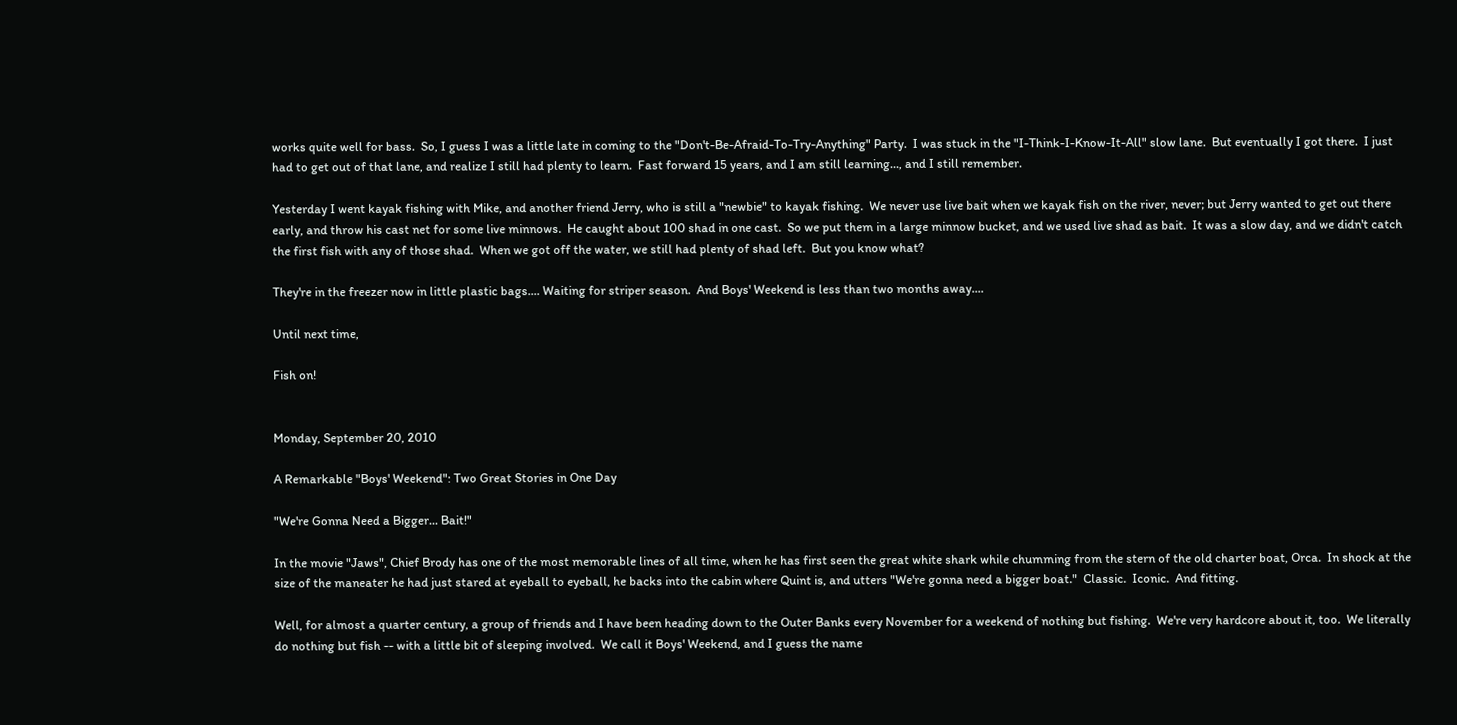works quite well for bass.  So, I guess I was a little late in coming to the "Don't-Be-Afraid-To-Try-Anything" Party.  I was stuck in the "I-Think-I-Know-It-All" slow lane.  But eventually I got there.  I just had to get out of that lane, and realize I still had plenty to learn.  Fast forward 15 years, and I am still learning..., and I still remember.

Yesterday I went kayak fishing with Mike, and another friend Jerry, who is still a "newbie" to kayak fishing.  We never use live bait when we kayak fish on the river, never; but Jerry wanted to get out there early, and throw his cast net for some live minnows.  He caught about 100 shad in one cast.  So we put them in a large minnow bucket, and we used live shad as bait.  It was a slow day, and we didn't catch the first fish with any of those shad.  When we got off the water, we still had plenty of shad left.  But you know what?

They're in the freezer now in little plastic bags.... Waiting for striper season.  And Boys' Weekend is less than two months away....

Until next time,

Fish on!


Monday, September 20, 2010

A Remarkable "Boys' Weekend": Two Great Stories in One Day

"We're Gonna Need a Bigger... Bait!"

In the movie "Jaws", Chief Brody has one of the most memorable lines of all time, when he has first seen the great white shark while chumming from the stern of the old charter boat, Orca.  In shock at the size of the maneater he had just stared at eyeball to eyeball, he backs into the cabin where Quint is, and utters "We're gonna need a bigger boat."  Classic.  Iconic.  And fitting.

Well, for almost a quarter century, a group of friends and I have been heading down to the Outer Banks every November for a weekend of nothing but fishing.  We're very hardcore about it, too.  We literally do nothing but fish -- with a little bit of sleeping involved.  We call it Boys' Weekend, and I guess the name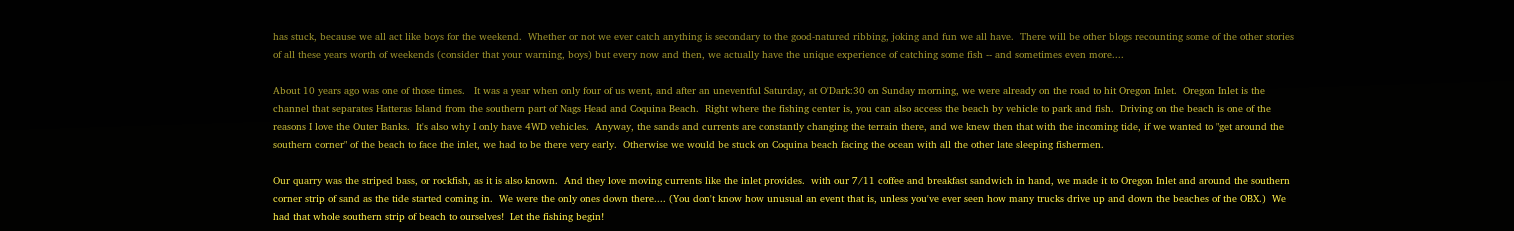has stuck, because we all act like boys for the weekend.  Whether or not we ever catch anything is secondary to the good-natured ribbing, joking and fun we all have.  There will be other blogs recounting some of the other stories of all these years worth of weekends (consider that your warning, boys) but every now and then, we actually have the unique experience of catching some fish -- and sometimes even more....

About 10 years ago was one of those times.   It was a year when only four of us went, and after an uneventful Saturday, at O'Dark:30 on Sunday morning, we were already on the road to hit Oregon Inlet.  Oregon Inlet is the channel that separates Hatteras Island from the southern part of Nags Head and Coquina Beach.  Right where the fishing center is, you can also access the beach by vehicle to park and fish.  Driving on the beach is one of the reasons I love the Outer Banks.  It's also why I only have 4WD vehicles.  Anyway, the sands and currents are constantly changing the terrain there, and we knew then that with the incoming tide, if we wanted to "get around the southern corner" of the beach to face the inlet, we had to be there very early.  Otherwise we would be stuck on Coquina beach facing the ocean with all the other late sleeping fishermen.

Our quarry was the striped bass, or rockfish, as it is also known.  And they love moving currents like the inlet provides.  with our 7/11 coffee and breakfast sandwich in hand, we made it to Oregon Inlet and around the southern corner strip of sand as the tide started coming in.  We were the only ones down there.... (You don't know how unusual an event that is, unless you've ever seen how many trucks drive up and down the beaches of the OBX.)  We had that whole southern strip of beach to ourselves!  Let the fishing begin!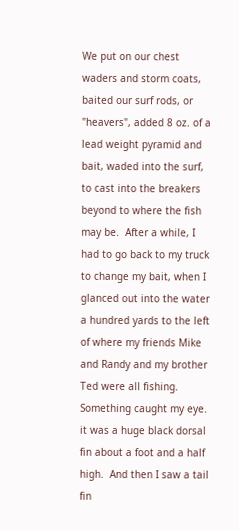We put on our chest waders and storm coats, baited our surf rods, or "heavers", added 8 oz. of a lead weight pyramid and bait, waded into the surf, to cast into the breakers beyond to where the fish may be.  After a while, I had to go back to my truck to change my bait, when I glanced out into the water a hundred yards to the left of where my friends Mike and Randy and my brother Ted were all fishing.  Something caught my eye.  it was a huge black dorsal fin about a foot and a half high.  And then I saw a tail fin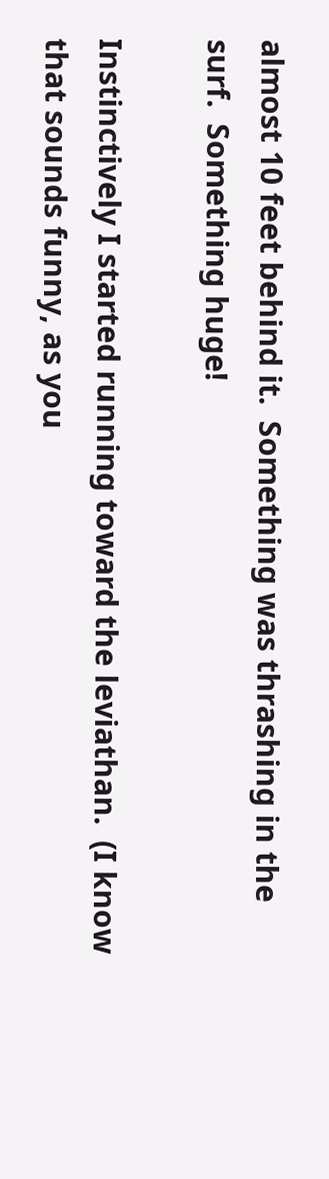almost 10 feet behind it.  Something was thrashing in the surf.  Something huge!

Instinctively I started running toward the leviathan.  (I know that sounds funny, as you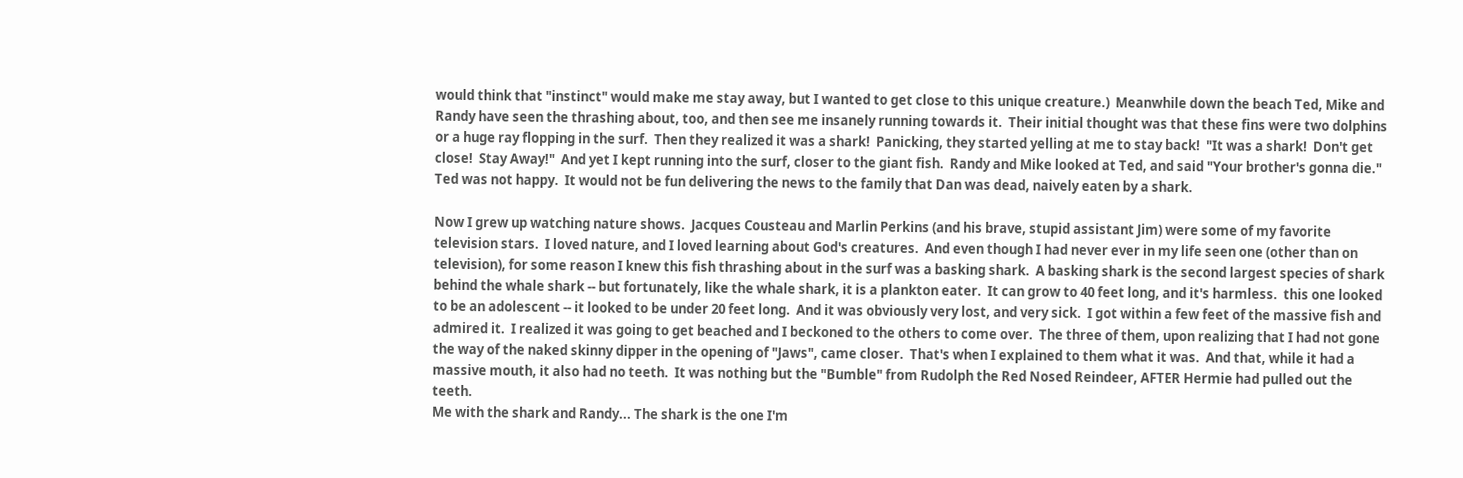would think that "instinct" would make me stay away, but I wanted to get close to this unique creature.)  Meanwhile down the beach Ted, Mike and Randy have seen the thrashing about, too, and then see me insanely running towards it.  Their initial thought was that these fins were two dolphins or a huge ray flopping in the surf.  Then they realized it was a shark!  Panicking, they started yelling at me to stay back!  "It was a shark!  Don't get close!  Stay Away!"  And yet I kept running into the surf, closer to the giant fish.  Randy and Mike looked at Ted, and said "Your brother's gonna die."  Ted was not happy.  It would not be fun delivering the news to the family that Dan was dead, naively eaten by a shark.

Now I grew up watching nature shows.  Jacques Cousteau and Marlin Perkins (and his brave, stupid assistant Jim) were some of my favorite television stars.  I loved nature, and I loved learning about God's creatures.  And even though I had never ever in my life seen one (other than on television), for some reason I knew this fish thrashing about in the surf was a basking shark.  A basking shark is the second largest species of shark behind the whale shark -- but fortunately, like the whale shark, it is a plankton eater.  It can grow to 40 feet long, and it's harmless.  this one looked to be an adolescent -- it looked to be under 20 feet long.  And it was obviously very lost, and very sick.  I got within a few feet of the massive fish and admired it.  I realized it was going to get beached and I beckoned to the others to come over.  The three of them, upon realizing that I had not gone the way of the naked skinny dipper in the opening of "Jaws", came closer.  That's when I explained to them what it was.  And that, while it had a massive mouth, it also had no teeth.  It was nothing but the "Bumble" from Rudolph the Red Nosed Reindeer, AFTER Hermie had pulled out the teeth.
Me with the shark and Randy... The shark is the one I'm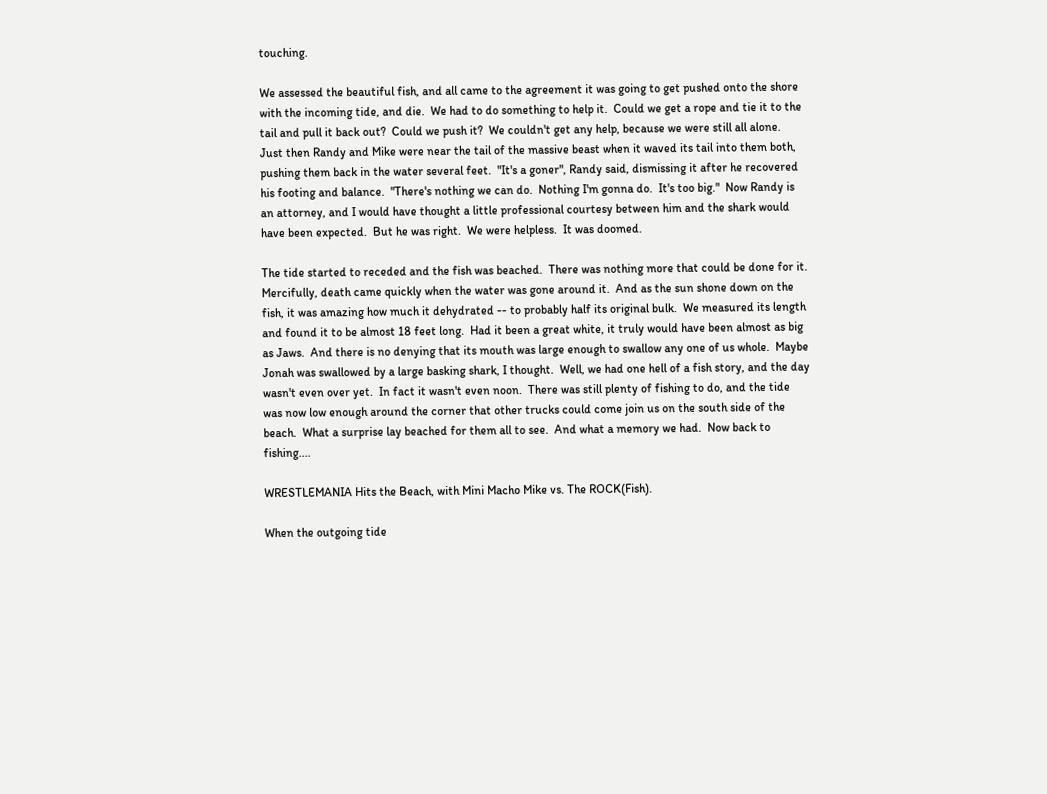touching.

We assessed the beautiful fish, and all came to the agreement it was going to get pushed onto the shore with the incoming tide, and die.  We had to do something to help it.  Could we get a rope and tie it to the tail and pull it back out?  Could we push it?  We couldn't get any help, because we were still all alone.  Just then Randy and Mike were near the tail of the massive beast when it waved its tail into them both, pushing them back in the water several feet.  "It's a goner", Randy said, dismissing it after he recovered his footing and balance.  "There's nothing we can do.  Nothing I'm gonna do.  It's too big."  Now Randy is an attorney, and I would have thought a little professional courtesy between him and the shark would have been expected.  But he was right.  We were helpless.  It was doomed.

The tide started to receded and the fish was beached.  There was nothing more that could be done for it.  Mercifully, death came quickly when the water was gone around it.  And as the sun shone down on the fish, it was amazing how much it dehydrated -- to probably half its original bulk.  We measured its length and found it to be almost 18 feet long.  Had it been a great white, it truly would have been almost as big as Jaws.  And there is no denying that its mouth was large enough to swallow any one of us whole.  Maybe Jonah was swallowed by a large basking shark, I thought.  Well, we had one hell of a fish story, and the day wasn't even over yet.  In fact it wasn't even noon.  There was still plenty of fishing to do, and the tide was now low enough around the corner that other trucks could come join us on the south side of the beach.  What a surprise lay beached for them all to see.  And what a memory we had.  Now back to fishing....

WRESTLEMANIA Hits the Beach, with Mini Macho Mike vs. The ROCK(Fish).

When the outgoing tide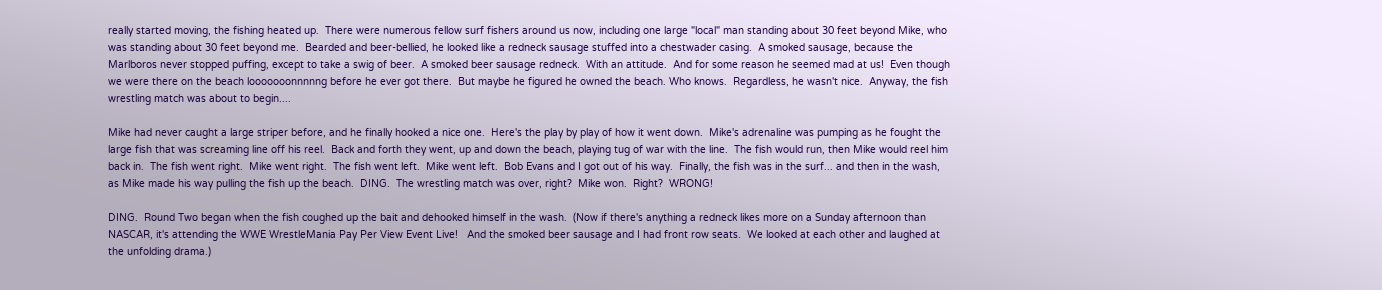really started moving, the fishing heated up.  There were numerous fellow surf fishers around us now, including one large "local" man standing about 30 feet beyond Mike, who was standing about 30 feet beyond me.  Bearded and beer-bellied, he looked like a redneck sausage stuffed into a chestwader casing.  A smoked sausage, because the Marlboros never stopped puffing, except to take a swig of beer.  A smoked beer sausage redneck.  With an attitude.  And for some reason he seemed mad at us!  Even though we were there on the beach looooooonnnnng before he ever got there.  But maybe he figured he owned the beach. Who knows.  Regardless, he wasn't nice.  Anyway, the fish wrestling match was about to begin....

Mike had never caught a large striper before, and he finally hooked a nice one.  Here's the play by play of how it went down.  Mike's adrenaline was pumping as he fought the large fish that was screaming line off his reel.  Back and forth they went, up and down the beach, playing tug of war with the line.  The fish would run, then Mike would reel him back in.  The fish went right.  Mike went right.  The fish went left.  Mike went left.  Bob Evans and I got out of his way.  Finally, the fish was in the surf... and then in the wash, as Mike made his way pulling the fish up the beach.  DING.  The wrestling match was over, right?  Mike won.  Right?  WRONG!

DING.  Round Two began when the fish coughed up the bait and dehooked himself in the wash.  (Now if there's anything a redneck likes more on a Sunday afternoon than NASCAR, it's attending the WWE WrestleMania Pay Per View Event Live!   And the smoked beer sausage and I had front row seats.  We looked at each other and laughed at the unfolding drama.)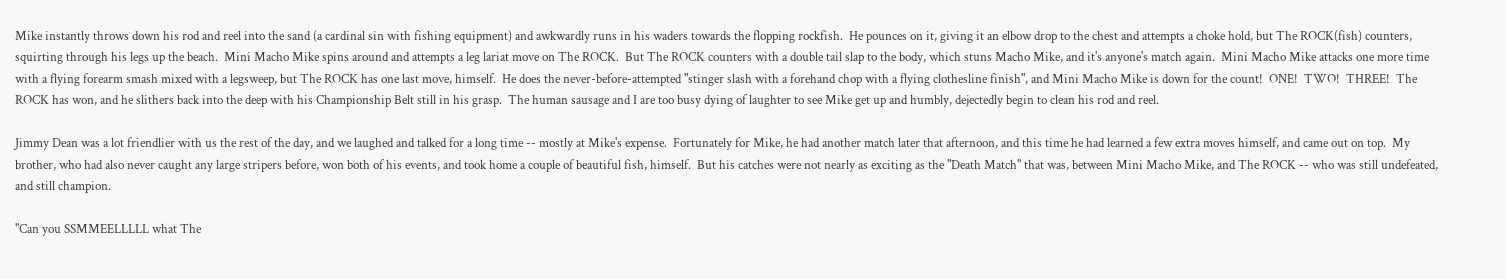Mike instantly throws down his rod and reel into the sand (a cardinal sin with fishing equipment) and awkwardly runs in his waders towards the flopping rockfish.  He pounces on it, giving it an elbow drop to the chest and attempts a choke hold, but The ROCK(fish) counters, squirting through his legs up the beach.  Mini Macho Mike spins around and attempts a leg lariat move on The ROCK.  But The ROCK counters with a double tail slap to the body, which stuns Macho Mike, and it's anyone's match again.  Mini Macho Mike attacks one more time with a flying forearm smash mixed with a legsweep, but The ROCK has one last move, himself.  He does the never-before-attempted "stinger slash with a forehand chop with a flying clothesline finish", and Mini Macho Mike is down for the count!  ONE!  TWO!  THREE!  The ROCK has won, and he slithers back into the deep with his Championship Belt still in his grasp.  The human sausage and I are too busy dying of laughter to see Mike get up and humbly, dejectedly begin to clean his rod and reel.

Jimmy Dean was a lot friendlier with us the rest of the day, and we laughed and talked for a long time -- mostly at Mike's expense.  Fortunately for Mike, he had another match later that afternoon, and this time he had learned a few extra moves himself, and came out on top.  My brother, who had also never caught any large stripers before, won both of his events, and took home a couple of beautiful fish, himself.  But his catches were not nearly as exciting as the "Death Match" that was, between Mini Macho Mike, and The ROCK -- who was still undefeated, and still champion.

"Can you SSMMEELLLLL what The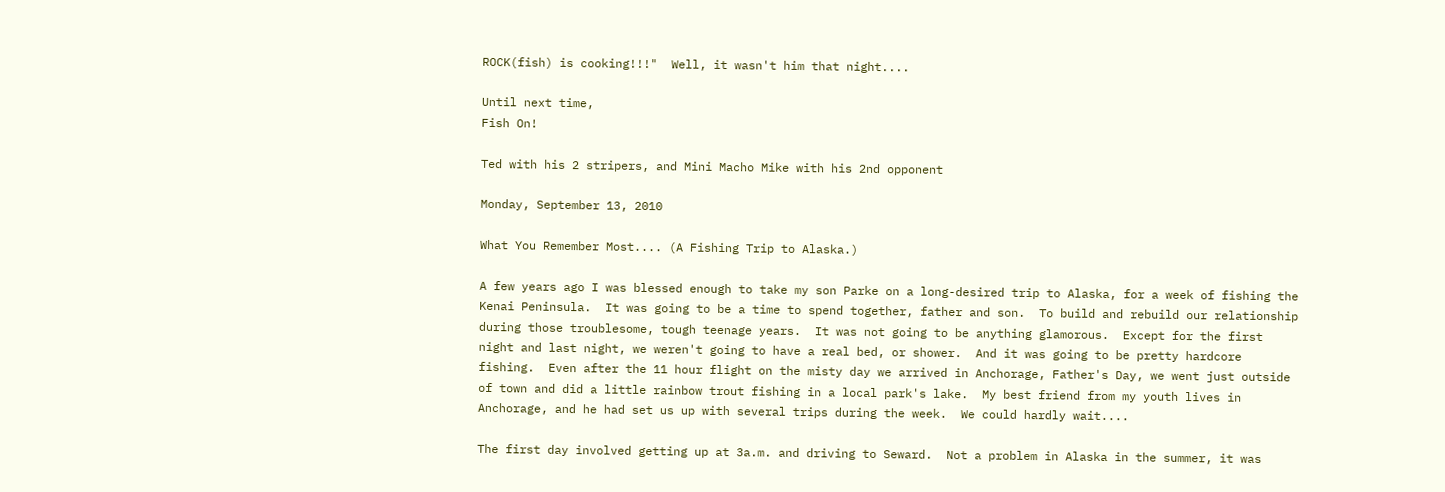ROCK(fish) is cooking!!!"  Well, it wasn't him that night....

Until next time,
Fish On!

Ted with his 2 stripers, and Mini Macho Mike with his 2nd opponent

Monday, September 13, 2010

What You Remember Most.... (A Fishing Trip to Alaska.)

A few years ago I was blessed enough to take my son Parke on a long-desired trip to Alaska, for a week of fishing the Kenai Peninsula.  It was going to be a time to spend together, father and son.  To build and rebuild our relationship during those troublesome, tough teenage years.  It was not going to be anything glamorous.  Except for the first night and last night, we weren't going to have a real bed, or shower.  And it was going to be pretty hardcore fishing.  Even after the 11 hour flight on the misty day we arrived in Anchorage, Father's Day, we went just outside of town and did a little rainbow trout fishing in a local park's lake.  My best friend from my youth lives in Anchorage, and he had set us up with several trips during the week.  We could hardly wait....

The first day involved getting up at 3a.m. and driving to Seward.  Not a problem in Alaska in the summer, it was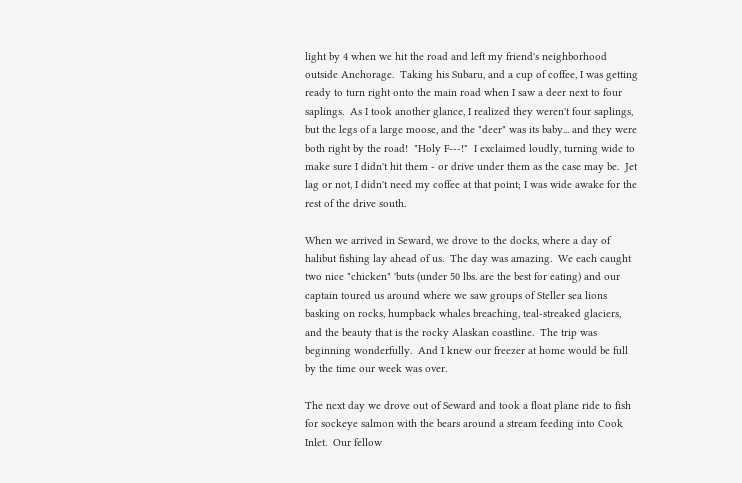light by 4 when we hit the road and left my friend's neighborhood outside Anchorage.  Taking his Subaru, and a cup of coffee, I was getting ready to turn right onto the main road when I saw a deer next to four saplings.  As I took another glance, I realized they weren't four saplings, but the legs of a large moose, and the "deer" was its baby... and they were both right by the road!  "Holy F---!"  I exclaimed loudly, turning wide to make sure I didn't hit them - or drive under them as the case may be.  Jet lag or not, I didn't need my coffee at that point; I was wide awake for the rest of the drive south.

When we arrived in Seward, we drove to the docks, where a day of halibut fishing lay ahead of us.  The day was amazing.  We each caught two nice "chicken" 'buts (under 50 lbs. are the best for eating) and our captain toured us around where we saw groups of Steller sea lions basking on rocks, humpback whales breaching, teal-streaked glaciers, and the beauty that is the rocky Alaskan coastline.  The trip was beginning wonderfully.  And I knew our freezer at home would be full by the time our week was over.

The next day we drove out of Seward and took a float plane ride to fish for sockeye salmon with the bears around a stream feeding into Cook Inlet.  Our fellow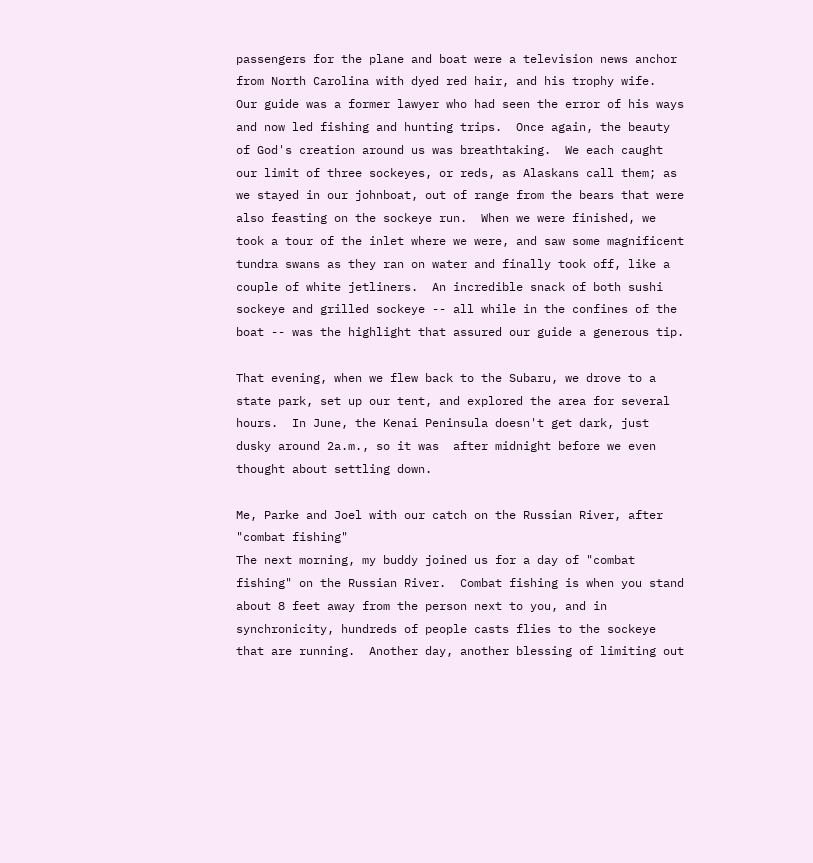passengers for the plane and boat were a television news anchor from North Carolina with dyed red hair, and his trophy wife.  Our guide was a former lawyer who had seen the error of his ways and now led fishing and hunting trips.  Once again, the beauty of God's creation around us was breathtaking.  We each caught our limit of three sockeyes, or reds, as Alaskans call them; as we stayed in our johnboat, out of range from the bears that were also feasting on the sockeye run.  When we were finished, we took a tour of the inlet where we were, and saw some magnificent tundra swans as they ran on water and finally took off, like a couple of white jetliners.  An incredible snack of both sushi sockeye and grilled sockeye -- all while in the confines of the boat -- was the highlight that assured our guide a generous tip.

That evening, when we flew back to the Subaru, we drove to a state park, set up our tent, and explored the area for several hours.  In June, the Kenai Peninsula doesn't get dark, just dusky around 2a.m., so it was  after midnight before we even thought about settling down.

Me, Parke and Joel with our catch on the Russian River, after "combat fishing"
The next morning, my buddy joined us for a day of "combat fishing" on the Russian River.  Combat fishing is when you stand about 8 feet away from the person next to you, and in synchronicity, hundreds of people casts flies to the sockeye that are running.  Another day, another blessing of limiting out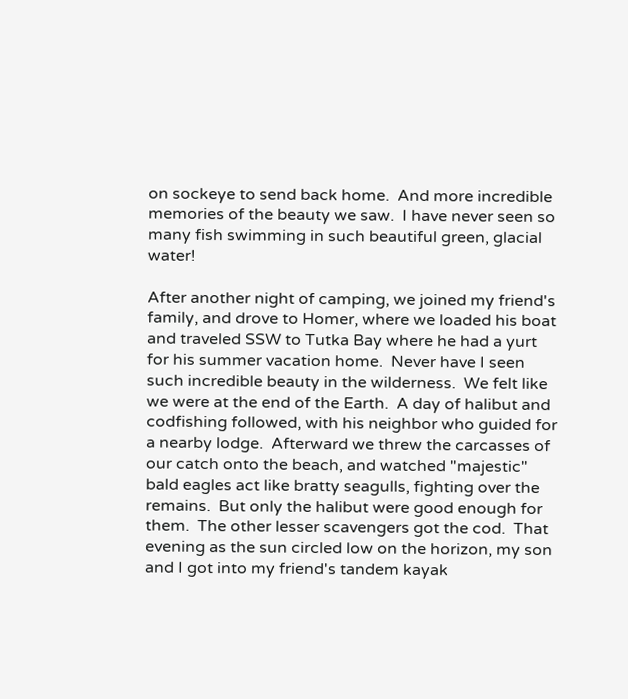on sockeye to send back home.  And more incredible memories of the beauty we saw.  I have never seen so many fish swimming in such beautiful green, glacial water!

After another night of camping, we joined my friend's family, and drove to Homer, where we loaded his boat and traveled SSW to Tutka Bay where he had a yurt for his summer vacation home.  Never have I seen such incredible beauty in the wilderness.  We felt like we were at the end of the Earth.  A day of halibut and codfishing followed, with his neighbor who guided for a nearby lodge.  Afterward we threw the carcasses of our catch onto the beach, and watched "majestic" bald eagles act like bratty seagulls, fighting over the remains.  But only the halibut were good enough for them.  The other lesser scavengers got the cod.  That evening as the sun circled low on the horizon, my son and I got into my friend's tandem kayak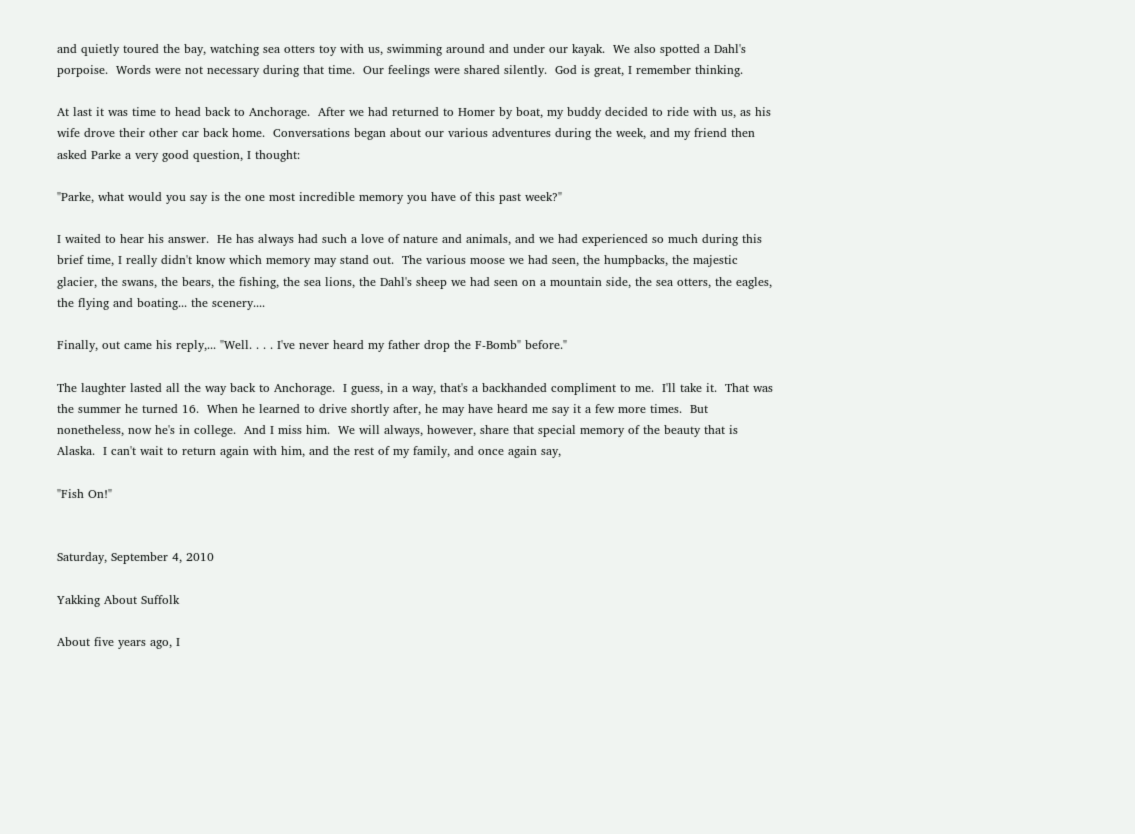and quietly toured the bay, watching sea otters toy with us, swimming around and under our kayak.  We also spotted a Dahl's porpoise.  Words were not necessary during that time.  Our feelings were shared silently.  God is great, I remember thinking.

At last it was time to head back to Anchorage.  After we had returned to Homer by boat, my buddy decided to ride with us, as his wife drove their other car back home.  Conversations began about our various adventures during the week, and my friend then asked Parke a very good question, I thought:

"Parke, what would you say is the one most incredible memory you have of this past week?"

I waited to hear his answer.  He has always had such a love of nature and animals, and we had experienced so much during this brief time, I really didn't know which memory may stand out.  The various moose we had seen, the humpbacks, the majestic glacier, the swans, the bears, the fishing, the sea lions, the Dahl's sheep we had seen on a mountain side, the sea otters, the eagles, the flying and boating... the scenery....

Finally, out came his reply,... "Well. . . . I've never heard my father drop the F-Bomb" before."

The laughter lasted all the way back to Anchorage.  I guess, in a way, that's a backhanded compliment to me.  I'll take it.  That was the summer he turned 16.  When he learned to drive shortly after, he may have heard me say it a few more times.  But nonetheless, now he's in college.  And I miss him.  We will always, however, share that special memory of the beauty that is Alaska.  I can't wait to return again with him, and the rest of my family, and once again say,

"Fish On!"


Saturday, September 4, 2010

Yakking About Suffolk

About five years ago, I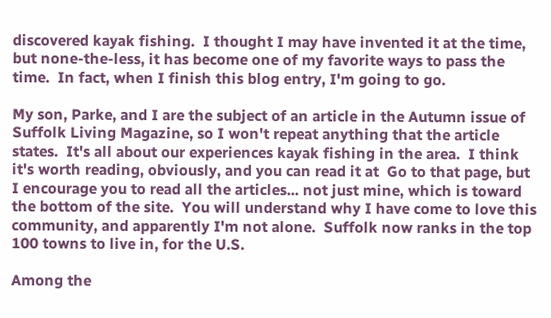discovered kayak fishing.  I thought I may have invented it at the time, but none-the-less, it has become one of my favorite ways to pass the time.  In fact, when I finish this blog entry, I'm going to go.

My son, Parke, and I are the subject of an article in the Autumn issue of Suffolk Living Magazine, so I won't repeat anything that the article states.  It's all about our experiences kayak fishing in the area.  I think it's worth reading, obviously, and you can read it at  Go to that page, but I encourage you to read all the articles... not just mine, which is toward the bottom of the site.  You will understand why I have come to love this community, and apparently I'm not alone.  Suffolk now ranks in the top 100 towns to live in, for the U.S.

Among the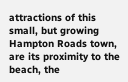attractions of this small, but growing Hampton Roads town, are its proximity to the beach, the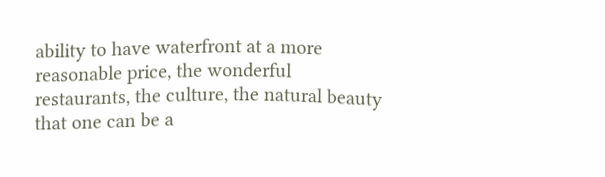ability to have waterfront at a more reasonable price, the wonderful restaurants, the culture, the natural beauty that one can be a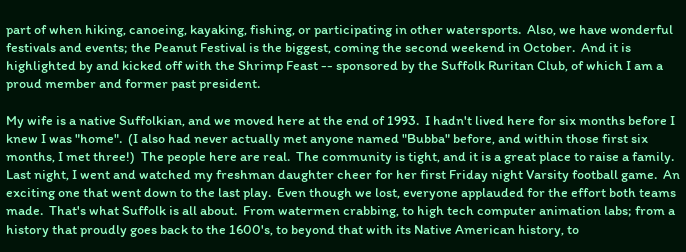part of when hiking, canoeing, kayaking, fishing, or participating in other watersports.  Also, we have wonderful festivals and events; the Peanut Festival is the biggest, coming the second weekend in October.  And it is highlighted by and kicked off with the Shrimp Feast -- sponsored by the Suffolk Ruritan Club, of which I am a proud member and former past president.

My wife is a native Suffolkian, and we moved here at the end of 1993.  I hadn't lived here for six months before I knew I was "home".  (I also had never actually met anyone named "Bubba" before, and within those first six months, I met three!)  The people here are real.  The community is tight, and it is a great place to raise a family.  Last night, I went and watched my freshman daughter cheer for her first Friday night Varsity football game.  An exciting one that went down to the last play.  Even though we lost, everyone applauded for the effort both teams made.  That's what Suffolk is all about.  From watermen crabbing, to high tech computer animation labs; from a history that proudly goes back to the 1600's, to beyond that with its Native American history, to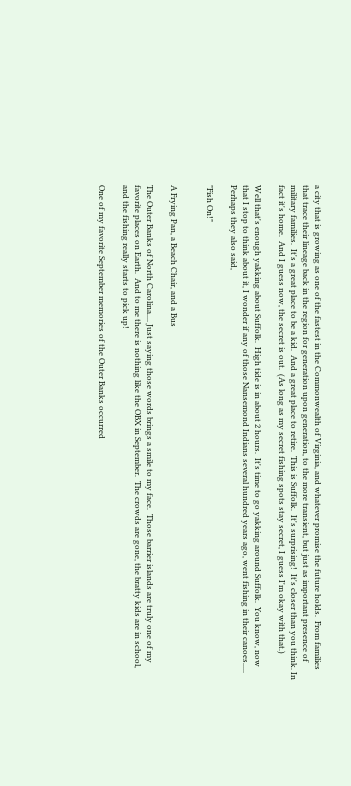a city that is growing as one of the fastest in the Commonwealth of Virginia, and whatever promise the future holds.  From families that trace their lineage back in the region for generation upon generation, to the more transient, but just as important presence of military families.  It's a great place to be a kid.  And a great place to retire.  This is Suffolk.  It's surprising!  It's closer than you think. In fact it's home.  And I guess now, the secret is out.  (As long as my secret fishing spots stay secret, I guess I'm okay with that.)

Well that's enough yakking about Suffolk.  High tide is in about 2 hours.  It's time to go yakking around Suffolk.  You know, now that I stop to think about it, I wonder if any of those Nansemond Indians several hundred years ago, went fishing in their canoes.....  Perhaps they also said,

"Fish On!"


A Frying Pan, a Beach Chair, and a Bus

The Outer Banks of North Carolina.... Just saying those words brings a smile to my face.  Those barrier islands are truly one of my favorite places on Earth.  And to me there is nothing like the OBX in September.  The crowds are gone, the bratty kids are in school, and the fishing really starts to pick up!

One of my favorite September memories of the Outer Banks occurred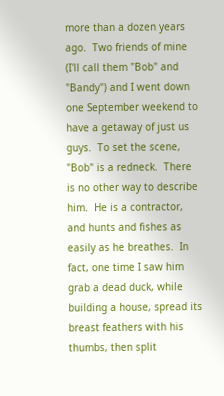more than a dozen years ago.  Two friends of mine (I'll call them "Bob" and "Bandy") and I went down one September weekend to have a getaway of just us guys.  To set the scene, "Bob" is a redneck.  There is no other way to describe him.  He is a contractor, and hunts and fishes as easily as he breathes.  In fact, one time I saw him grab a dead duck, while building a house, spread its breast feathers with his thumbs, then split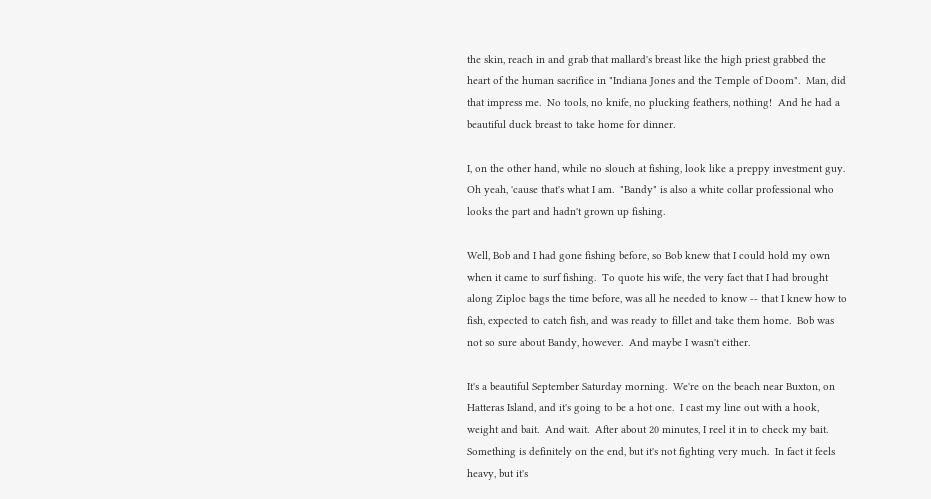the skin, reach in and grab that mallard's breast like the high priest grabbed the heart of the human sacrifice in "Indiana Jones and the Temple of Doom".  Man, did that impress me.  No tools, no knife, no plucking feathers, nothing!  And he had a beautiful duck breast to take home for dinner.

I, on the other hand, while no slouch at fishing, look like a preppy investment guy.  Oh yeah, 'cause that's what I am.  "Bandy" is also a white collar professional who looks the part and hadn't grown up fishing.

Well, Bob and I had gone fishing before, so Bob knew that I could hold my own when it came to surf fishing.  To quote his wife, the very fact that I had brought along Ziploc bags the time before, was all he needed to know -- that I knew how to fish, expected to catch fish, and was ready to fillet and take them home.  Bob was not so sure about Bandy, however.  And maybe I wasn't either.

It's a beautiful September Saturday morning.  We're on the beach near Buxton, on Hatteras Island, and it's going to be a hot one.  I cast my line out with a hook, weight and bait.  And wait.  After about 20 minutes, I reel it in to check my bait.  Something is definitely on the end, but it's not fighting very much.  In fact it feels heavy, but it's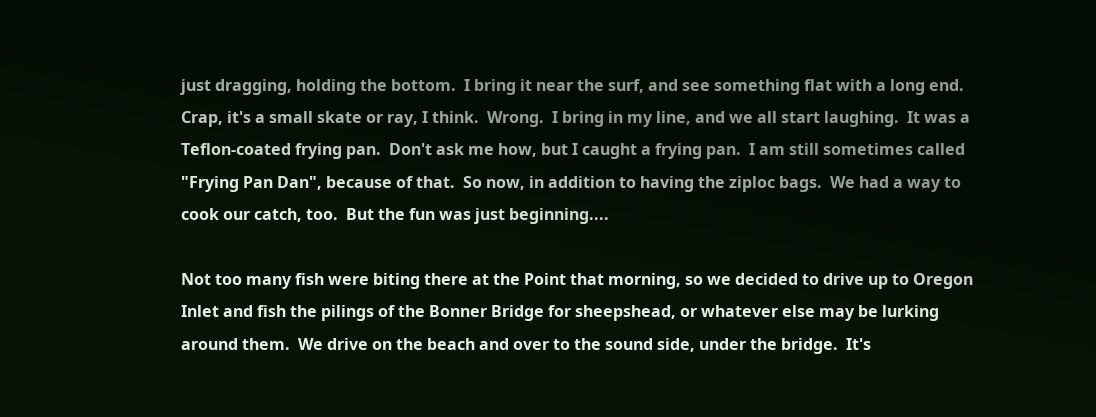just dragging, holding the bottom.  I bring it near the surf, and see something flat with a long end.  Crap, it's a small skate or ray, I think.  Wrong.  I bring in my line, and we all start laughing.  It was a Teflon-coated frying pan.  Don't ask me how, but I caught a frying pan.  I am still sometimes called "Frying Pan Dan", because of that.  So now, in addition to having the ziploc bags.  We had a way to cook our catch, too.  But the fun was just beginning....

Not too many fish were biting there at the Point that morning, so we decided to drive up to Oregon Inlet and fish the pilings of the Bonner Bridge for sheepshead, or whatever else may be lurking around them.  We drive on the beach and over to the sound side, under the bridge.  It's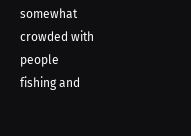somewhat crowded with people fishing and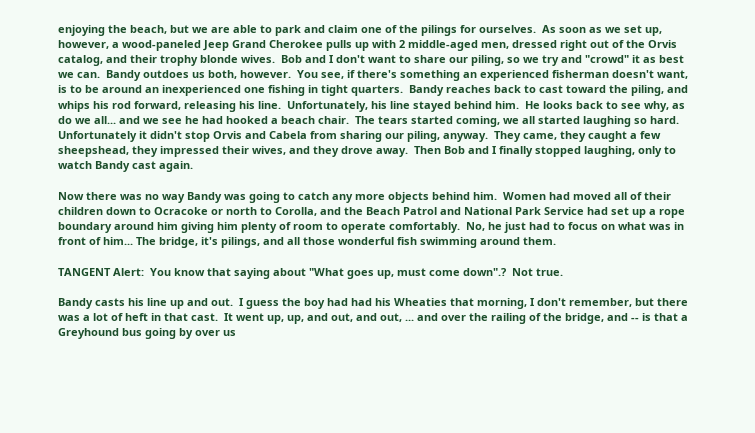enjoying the beach, but we are able to park and claim one of the pilings for ourselves.  As soon as we set up, however, a wood-paneled Jeep Grand Cherokee pulls up with 2 middle-aged men, dressed right out of the Orvis catalog, and their trophy blonde wives.  Bob and I don't want to share our piling, so we try and "crowd" it as best we can.  Bandy outdoes us both, however.  You see, if there's something an experienced fisherman doesn't want, is to be around an inexperienced one fishing in tight quarters.  Bandy reaches back to cast toward the piling, and whips his rod forward, releasing his line.  Unfortunately, his line stayed behind him.  He looks back to see why, as do we all... and we see he had hooked a beach chair.  The tears started coming, we all started laughing so hard.  Unfortunately it didn't stop Orvis and Cabela from sharing our piling, anyway.  They came, they caught a few sheepshead, they impressed their wives, and they drove away.  Then Bob and I finally stopped laughing, only to watch Bandy cast again.

Now there was no way Bandy was going to catch any more objects behind him.  Women had moved all of their children down to Ocracoke or north to Corolla, and the Beach Patrol and National Park Service had set up a rope boundary around him giving him plenty of room to operate comfortably.  No, he just had to focus on what was in front of him... The bridge, it's pilings, and all those wonderful fish swimming around them.

TANGENT Alert:  You know that saying about "What goes up, must come down".?  Not true.

Bandy casts his line up and out.  I guess the boy had had his Wheaties that morning, I don't remember, but there was a lot of heft in that cast.  It went up, up, and out, and out, ... and over the railing of the bridge, and -- is that a Greyhound bus going by over us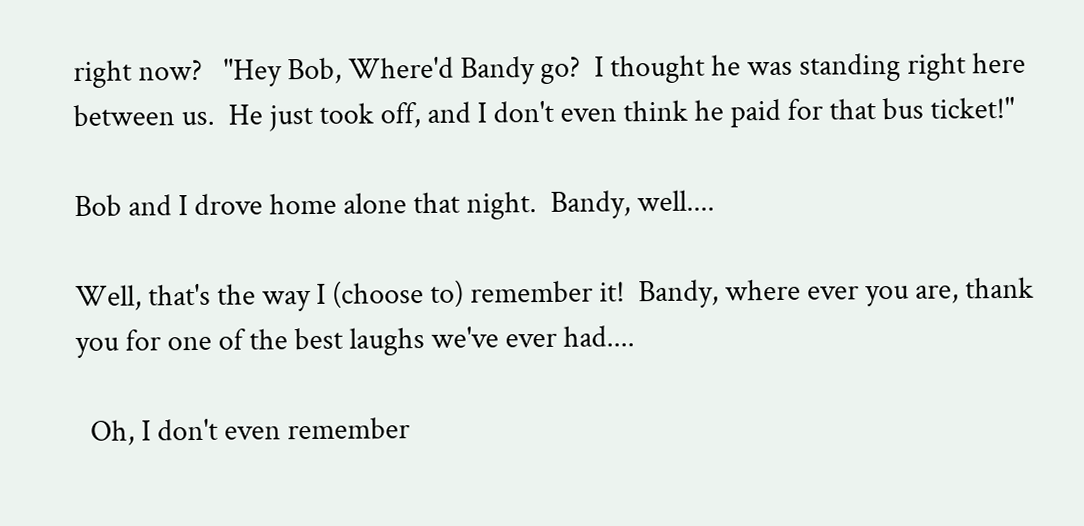right now?   "Hey Bob, Where'd Bandy go?  I thought he was standing right here between us.  He just took off, and I don't even think he paid for that bus ticket!"

Bob and I drove home alone that night.  Bandy, well....

Well, that's the way I (choose to) remember it!  Bandy, where ever you are, thank you for one of the best laughs we've ever had....

  Oh, I don't even remember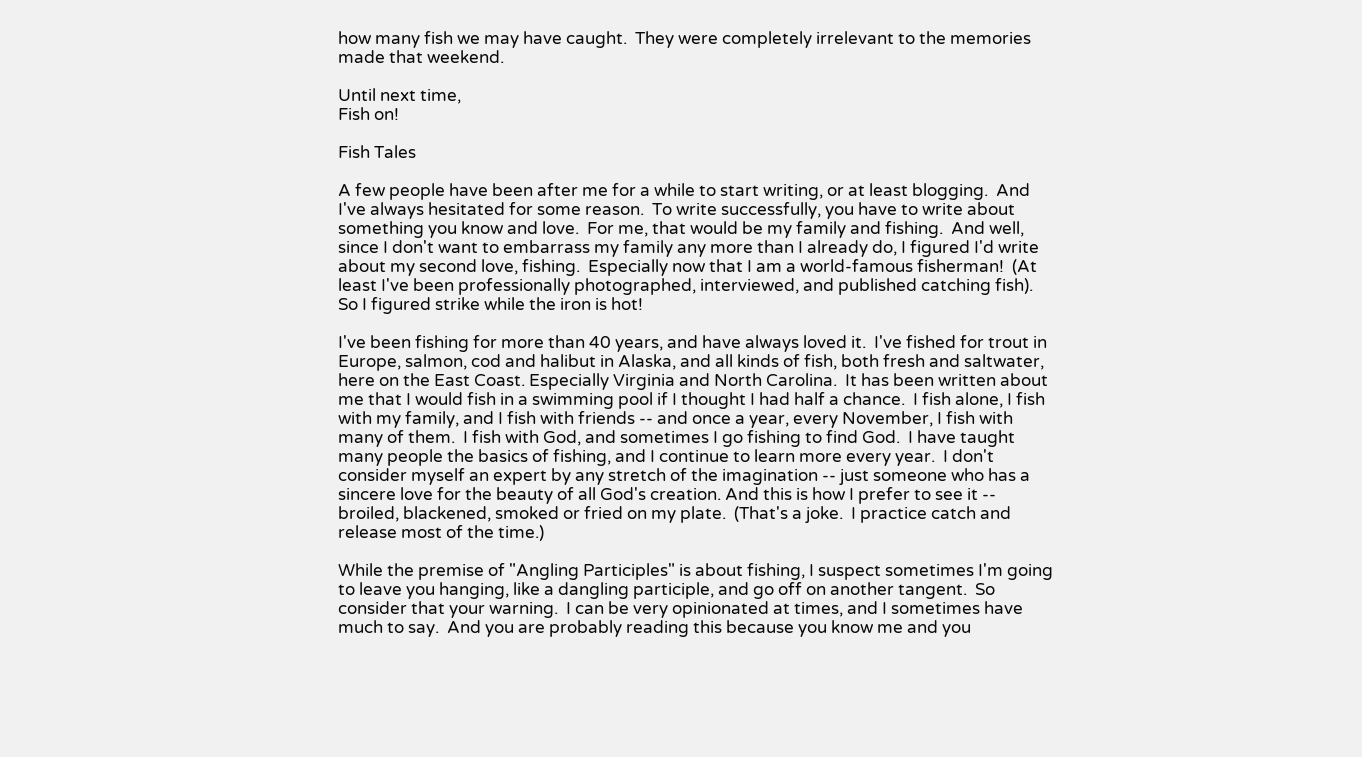how many fish we may have caught.  They were completely irrelevant to the memories made that weekend.

Until next time,
Fish on!

Fish Tales

A few people have been after me for a while to start writing, or at least blogging.  And I've always hesitated for some reason.  To write successfully, you have to write about something you know and love.  For me, that would be my family and fishing.  And well, since I don't want to embarrass my family any more than I already do, I figured I'd write about my second love, fishing.  Especially now that I am a world-famous fisherman!  (At least I've been professionally photographed, interviewed, and published catching fish).  So I figured strike while the iron is hot!

I've been fishing for more than 40 years, and have always loved it.  I've fished for trout in Europe, salmon, cod and halibut in Alaska, and all kinds of fish, both fresh and saltwater, here on the East Coast. Especially Virginia and North Carolina.  It has been written about me that I would fish in a swimming pool if I thought I had half a chance.  I fish alone, I fish with my family, and I fish with friends -- and once a year, every November, I fish with many of them.  I fish with God, and sometimes I go fishing to find God.  I have taught many people the basics of fishing, and I continue to learn more every year.  I don't consider myself an expert by any stretch of the imagination -- just someone who has a sincere love for the beauty of all God's creation. And this is how I prefer to see it -- broiled, blackened, smoked or fried on my plate.  (That's a joke.  I practice catch and release most of the time.)

While the premise of "Angling Participles" is about fishing, I suspect sometimes I'm going to leave you hanging, like a dangling participle, and go off on another tangent.  So consider that your warning.  I can be very opinionated at times, and I sometimes have much to say.  And you are probably reading this because you know me and you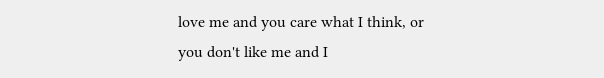love me and you care what I think, or you don't like me and I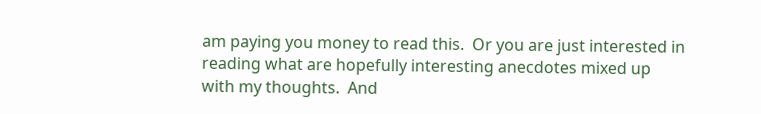am paying you money to read this.  Or you are just interested in reading what are hopefully interesting anecdotes mixed up with my thoughts.  And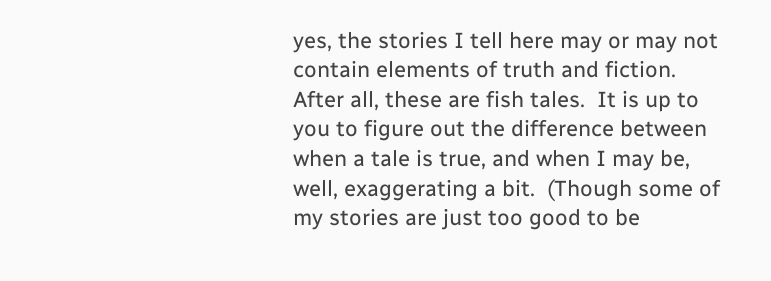yes, the stories I tell here may or may not contain elements of truth and fiction.  After all, these are fish tales.  It is up to you to figure out the difference between when a tale is true, and when I may be, well, exaggerating a bit.  (Though some of my stories are just too good to be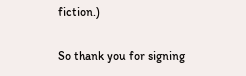fiction.)

So thank you for signing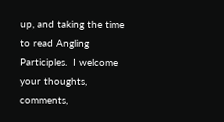up, and taking the time to read Angling Participles.  I welcome your thoughts, comments,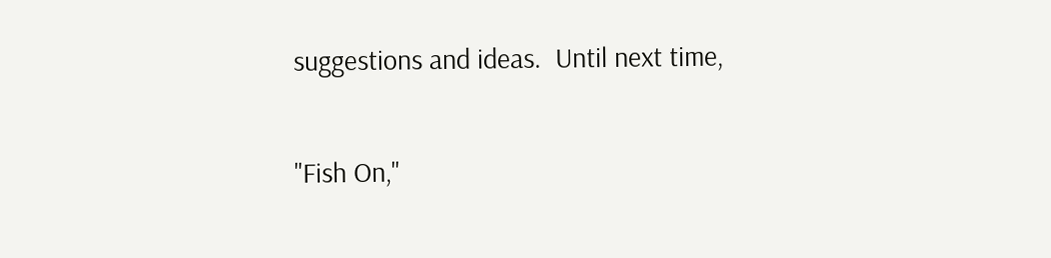suggestions and ideas.  Until next time,

"Fish On,"